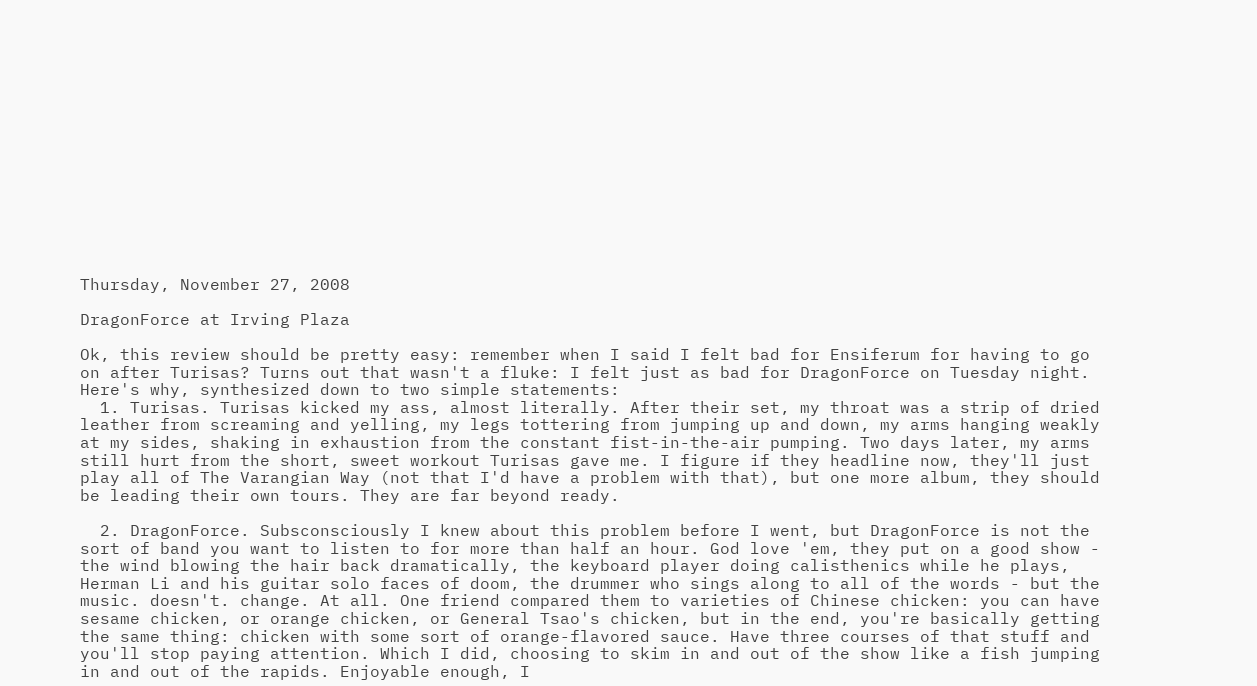Thursday, November 27, 2008

DragonForce at Irving Plaza

Ok, this review should be pretty easy: remember when I said I felt bad for Ensiferum for having to go on after Turisas? Turns out that wasn't a fluke: I felt just as bad for DragonForce on Tuesday night. Here's why, synthesized down to two simple statements:
  1. Turisas. Turisas kicked my ass, almost literally. After their set, my throat was a strip of dried leather from screaming and yelling, my legs tottering from jumping up and down, my arms hanging weakly at my sides, shaking in exhaustion from the constant fist-in-the-air pumping. Two days later, my arms still hurt from the short, sweet workout Turisas gave me. I figure if they headline now, they'll just play all of The Varangian Way (not that I'd have a problem with that), but one more album, they should be leading their own tours. They are far beyond ready.

  2. DragonForce. Subsconsciously I knew about this problem before I went, but DragonForce is not the sort of band you want to listen to for more than half an hour. God love 'em, they put on a good show - the wind blowing the hair back dramatically, the keyboard player doing calisthenics while he plays, Herman Li and his guitar solo faces of doom, the drummer who sings along to all of the words - but the music. doesn't. change. At all. One friend compared them to varieties of Chinese chicken: you can have sesame chicken, or orange chicken, or General Tsao's chicken, but in the end, you're basically getting the same thing: chicken with some sort of orange-flavored sauce. Have three courses of that stuff and you'll stop paying attention. Which I did, choosing to skim in and out of the show like a fish jumping in and out of the rapids. Enjoyable enough, I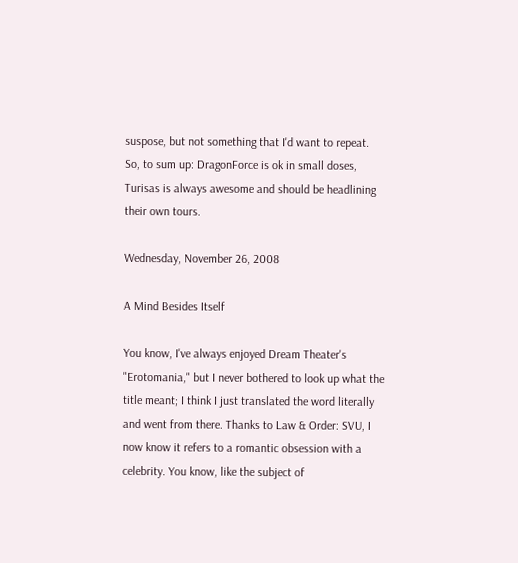suspose, but not something that I'd want to repeat.
So, to sum up: DragonForce is ok in small doses, Turisas is always awesome and should be headlining their own tours.

Wednesday, November 26, 2008

A Mind Besides Itself

You know, I've always enjoyed Dream Theater's "Erotomania," but I never bothered to look up what the title meant; I think I just translated the word literally and went from there. Thanks to Law & Order: SVU, I now know it refers to a romantic obsession with a celebrity. You know, like the subject of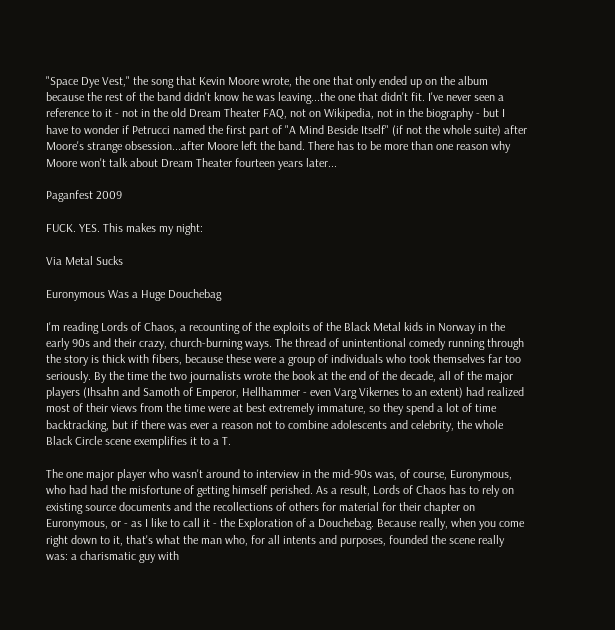"Space Dye Vest," the song that Kevin Moore wrote, the one that only ended up on the album because the rest of the band didn't know he was leaving...the one that didn't fit. I've never seen a reference to it - not in the old Dream Theater FAQ, not on Wikipedia, not in the biography - but I have to wonder if Petrucci named the first part of "A Mind Beside Itself" (if not the whole suite) after Moore's strange obsession...after Moore left the band. There has to be more than one reason why Moore won't talk about Dream Theater fourteen years later...

Paganfest 2009

FUCK. YES. This makes my night:

Via Metal Sucks

Euronymous Was a Huge Douchebag

I'm reading Lords of Chaos, a recounting of the exploits of the Black Metal kids in Norway in the early 90s and their crazy, church-burning ways. The thread of unintentional comedy running through the story is thick with fibers, because these were a group of individuals who took themselves far too seriously. By the time the two journalists wrote the book at the end of the decade, all of the major players (Ihsahn and Samoth of Emperor, Hellhammer - even Varg Vikernes to an extent) had realized most of their views from the time were at best extremely immature, so they spend a lot of time backtracking, but if there was ever a reason not to combine adolescents and celebrity, the whole Black Circle scene exemplifies it to a T.

The one major player who wasn't around to interview in the mid-90s was, of course, Euronymous, who had had the misfortune of getting himself perished. As a result, Lords of Chaos has to rely on existing source documents and the recollections of others for material for their chapter on Euronymous, or - as I like to call it - the Exploration of a Douchebag. Because really, when you come right down to it, that's what the man who, for all intents and purposes, founded the scene really was: a charismatic guy with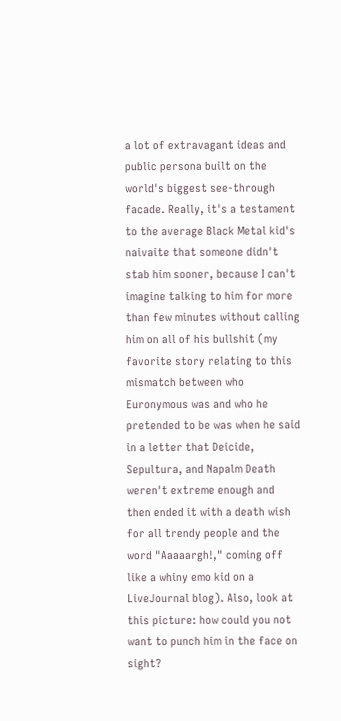a lot of extravagant ideas and public persona built on the world's biggest see-through facade. Really, it's a testament to the average Black Metal kid's naivaite that someone didn't stab him sooner, because I can't imagine talking to him for more than few minutes without calling him on all of his bullshit (my favorite story relating to this mismatch between who Euronymous was and who he pretended to be was when he said in a letter that Deicide, Sepultura, and Napalm Death weren't extreme enough and then ended it with a death wish for all trendy people and the word "Aaaaargh!," coming off like a whiny emo kid on a LiveJournal blog). Also, look at this picture: how could you not want to punch him in the face on sight?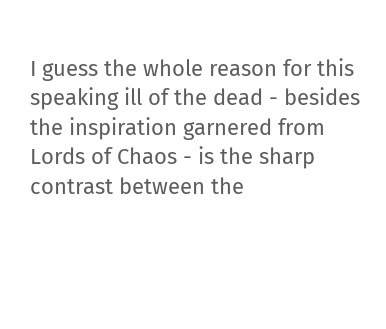I guess the whole reason for this speaking ill of the dead - besides the inspiration garnered from Lords of Chaos - is the sharp contrast between the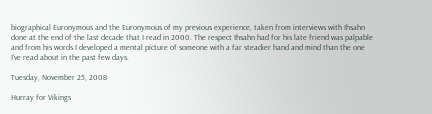biographical Euronymous and the Euronymous of my previous experience, taken from interviews with Ihsahn done at the end of the last decade that I read in 2000. The respect Ihsahn had for his late friend was palpable and from his words I developed a mental picture of someone with a far steadier hand and mind than the one I've read about in the past few days.

Tuesday, November 25, 2008

Hurray for Vikings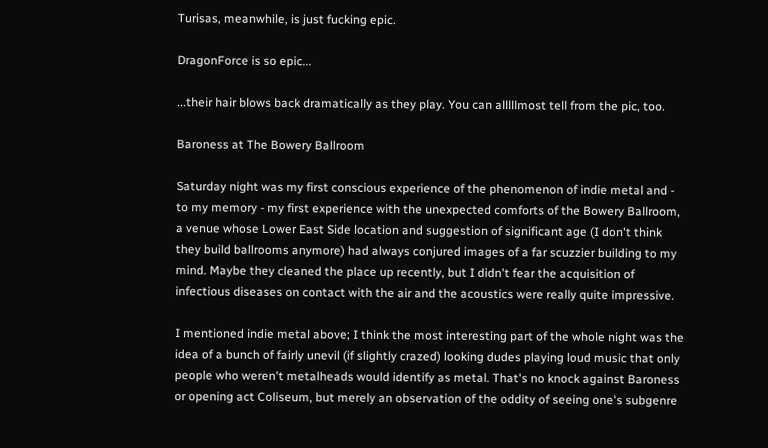Turisas, meanwhile, is just fucking epic.

DragonForce is so epic...

...their hair blows back dramatically as they play. You can alllllmost tell from the pic, too.

Baroness at The Bowery Ballroom

Saturday night was my first conscious experience of the phenomenon of indie metal and - to my memory - my first experience with the unexpected comforts of the Bowery Ballroom, a venue whose Lower East Side location and suggestion of significant age (I don't think they build ballrooms anymore) had always conjured images of a far scuzzier building to my mind. Maybe they cleaned the place up recently, but I didn't fear the acquisition of infectious diseases on contact with the air and the acoustics were really quite impressive.

I mentioned indie metal above; I think the most interesting part of the whole night was the idea of a bunch of fairly unevil (if slightly crazed) looking dudes playing loud music that only people who weren't metalheads would identify as metal. That's no knock against Baroness or opening act Coliseum, but merely an observation of the oddity of seeing one's subgenre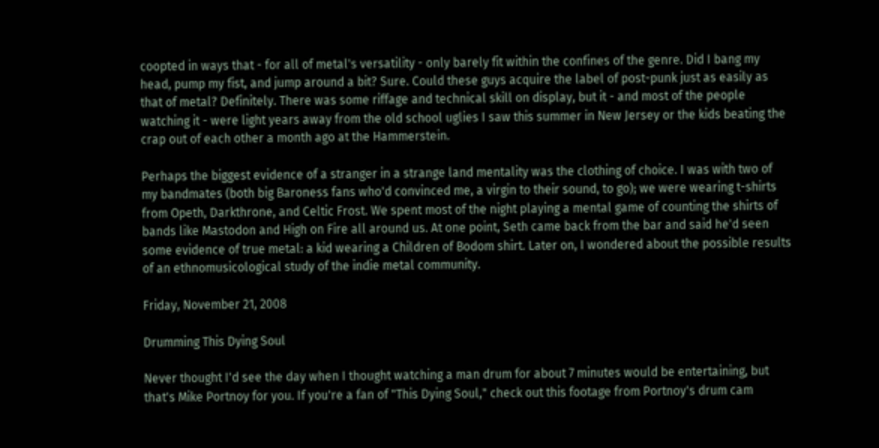coopted in ways that - for all of metal's versatility - only barely fit within the confines of the genre. Did I bang my head, pump my fist, and jump around a bit? Sure. Could these guys acquire the label of post-punk just as easily as that of metal? Definitely. There was some riffage and technical skill on display, but it - and most of the people watching it - were light years away from the old school uglies I saw this summer in New Jersey or the kids beating the crap out of each other a month ago at the Hammerstein.

Perhaps the biggest evidence of a stranger in a strange land mentality was the clothing of choice. I was with two of my bandmates (both big Baroness fans who'd convinced me, a virgin to their sound, to go); we were wearing t-shirts from Opeth, Darkthrone, and Celtic Frost. We spent most of the night playing a mental game of counting the shirts of bands like Mastodon and High on Fire all around us. At one point, Seth came back from the bar and said he'd seen some evidence of true metal: a kid wearing a Children of Bodom shirt. Later on, I wondered about the possible results of an ethnomusicological study of the indie metal community.

Friday, November 21, 2008

Drumming This Dying Soul

Never thought I'd see the day when I thought watching a man drum for about 7 minutes would be entertaining, but that's Mike Portnoy for you. If you're a fan of "This Dying Soul," check out this footage from Portnoy's drum cam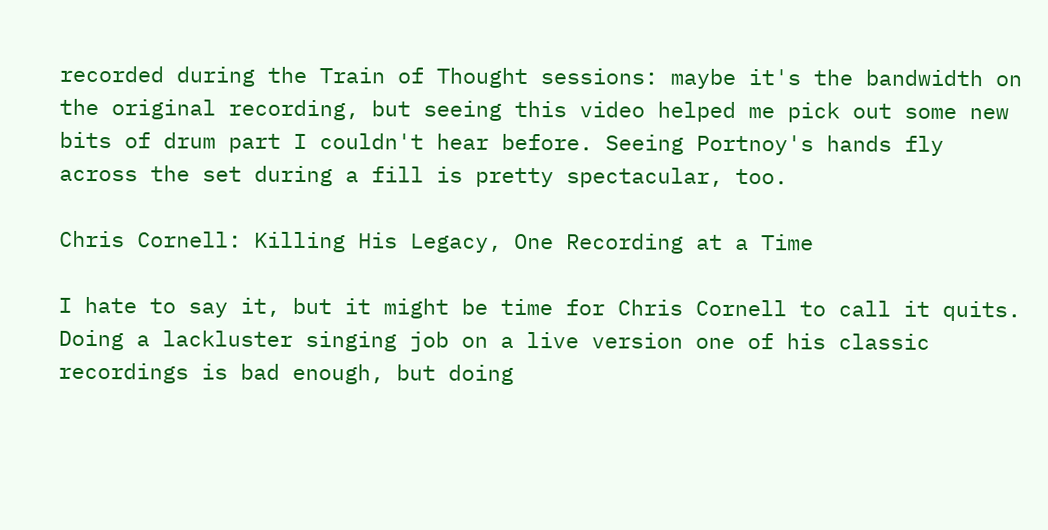recorded during the Train of Thought sessions: maybe it's the bandwidth on the original recording, but seeing this video helped me pick out some new bits of drum part I couldn't hear before. Seeing Portnoy's hands fly across the set during a fill is pretty spectacular, too.

Chris Cornell: Killing His Legacy, One Recording at a Time

I hate to say it, but it might be time for Chris Cornell to call it quits. Doing a lackluster singing job on a live version one of his classic recordings is bad enough, but doing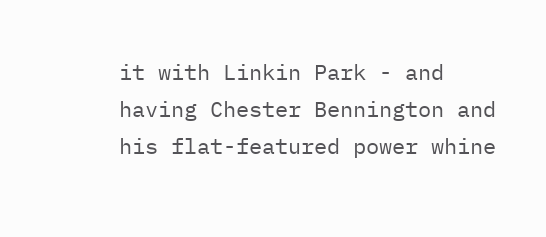it with Linkin Park - and having Chester Bennington and his flat-featured power whine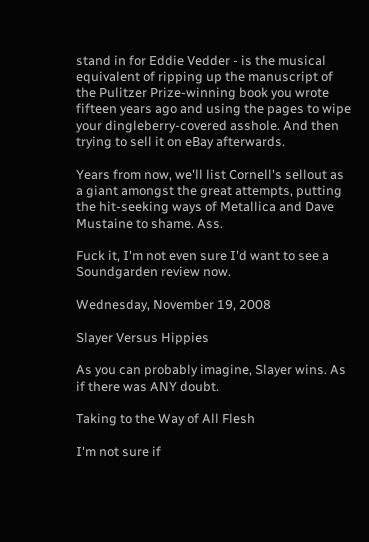stand in for Eddie Vedder - is the musical equivalent of ripping up the manuscript of the Pulitzer Prize-winning book you wrote fifteen years ago and using the pages to wipe your dingleberry-covered asshole. And then trying to sell it on eBay afterwards.

Years from now, we'll list Cornell's sellout as a giant amongst the great attempts, putting the hit-seeking ways of Metallica and Dave Mustaine to shame. Ass.

Fuck it, I'm not even sure I'd want to see a Soundgarden review now.

Wednesday, November 19, 2008

Slayer Versus Hippies

As you can probably imagine, Slayer wins. As if there was ANY doubt.

Taking to the Way of All Flesh

I'm not sure if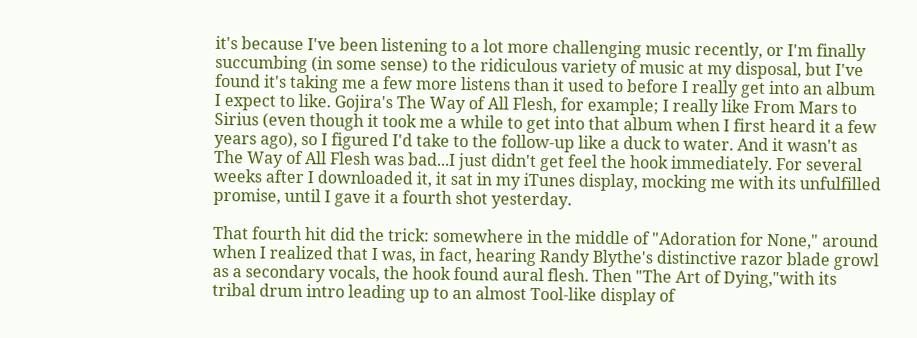it's because I've been listening to a lot more challenging music recently, or I'm finally succumbing (in some sense) to the ridiculous variety of music at my disposal, but I've found it's taking me a few more listens than it used to before I really get into an album I expect to like. Gojira's The Way of All Flesh, for example; I really like From Mars to Sirius (even though it took me a while to get into that album when I first heard it a few years ago), so I figured I'd take to the follow-up like a duck to water. And it wasn't as The Way of All Flesh was bad...I just didn't get feel the hook immediately. For several weeks after I downloaded it, it sat in my iTunes display, mocking me with its unfulfilled promise, until I gave it a fourth shot yesterday.

That fourth hit did the trick: somewhere in the middle of "Adoration for None," around when I realized that I was, in fact, hearing Randy Blythe's distinctive razor blade growl as a secondary vocals, the hook found aural flesh. Then "The Art of Dying,"with its tribal drum intro leading up to an almost Tool-like display of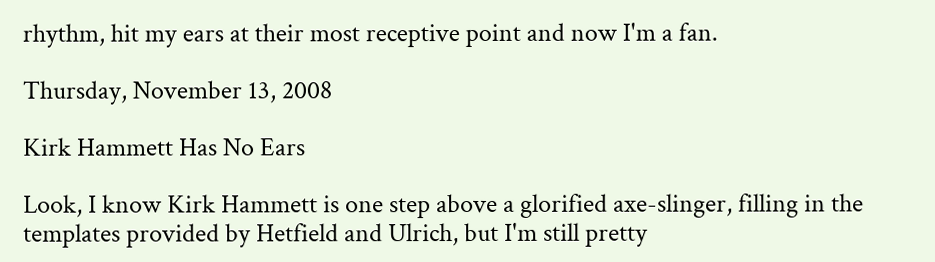rhythm, hit my ears at their most receptive point and now I'm a fan.

Thursday, November 13, 2008

Kirk Hammett Has No Ears

Look, I know Kirk Hammett is one step above a glorified axe-slinger, filling in the templates provided by Hetfield and Ulrich, but I'm still pretty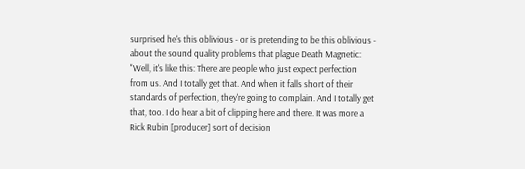surprised he's this oblivious - or is pretending to be this oblivious - about the sound quality problems that plague Death Magnetic:
"Well, it's like this: There are people who just expect perfection from us. And I totally get that. And when it falls short of their standards of perfection, they're going to complain. And I totally get that, too. I do hear a bit of clipping here and there. It was more a Rick Rubin [producer] sort of decision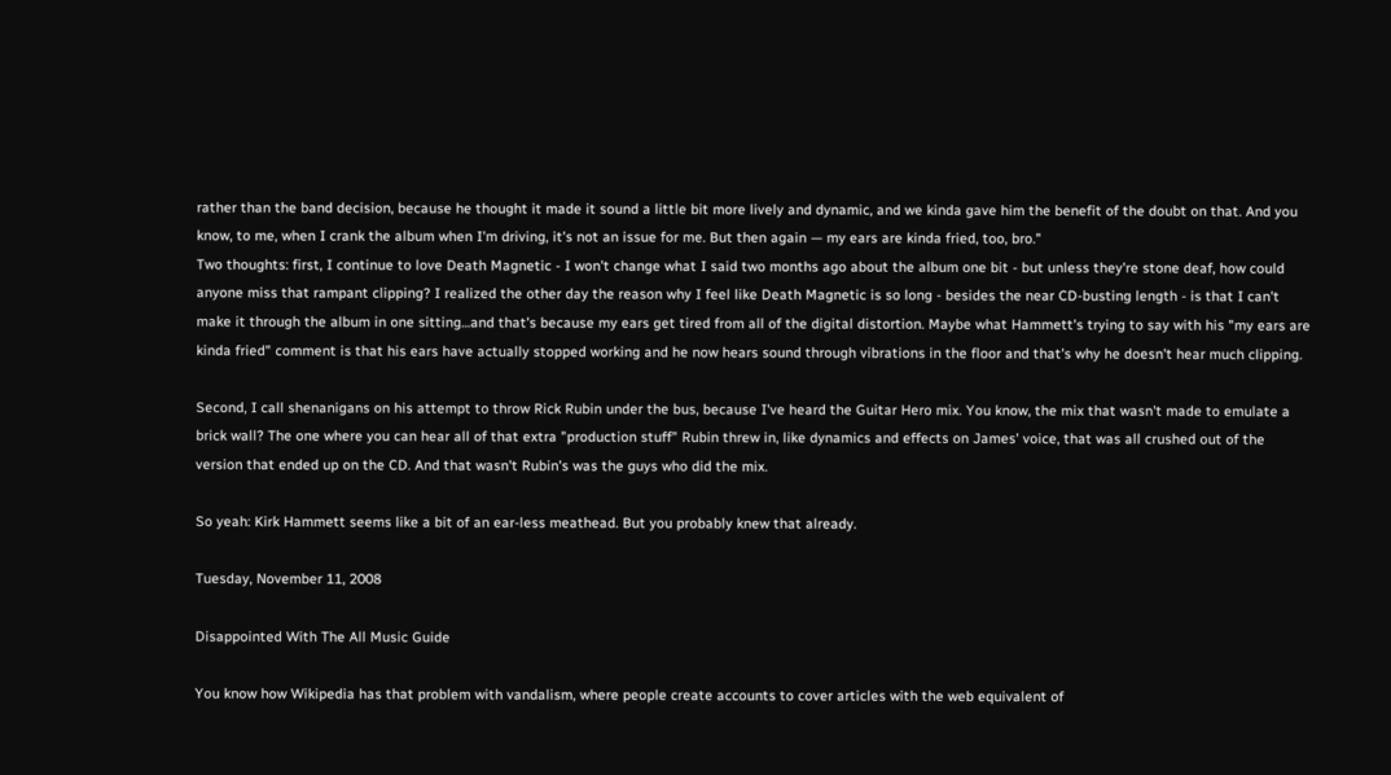rather than the band decision, because he thought it made it sound a little bit more lively and dynamic, and we kinda gave him the benefit of the doubt on that. And you know, to me, when I crank the album when I'm driving, it's not an issue for me. But then again — my ears are kinda fried, too, bro."
Two thoughts: first, I continue to love Death Magnetic - I won't change what I said two months ago about the album one bit - but unless they're stone deaf, how could anyone miss that rampant clipping? I realized the other day the reason why I feel like Death Magnetic is so long - besides the near CD-busting length - is that I can't make it through the album in one sitting...and that's because my ears get tired from all of the digital distortion. Maybe what Hammett's trying to say with his "my ears are kinda fried" comment is that his ears have actually stopped working and he now hears sound through vibrations in the floor and that's why he doesn't hear much clipping.

Second, I call shenanigans on his attempt to throw Rick Rubin under the bus, because I've heard the Guitar Hero mix. You know, the mix that wasn't made to emulate a brick wall? The one where you can hear all of that extra "production stuff" Rubin threw in, like dynamics and effects on James' voice, that was all crushed out of the version that ended up on the CD. And that wasn't Rubin's was the guys who did the mix.

So yeah: Kirk Hammett seems like a bit of an ear-less meathead. But you probably knew that already.

Tuesday, November 11, 2008

Disappointed With The All Music Guide

You know how Wikipedia has that problem with vandalism, where people create accounts to cover articles with the web equivalent of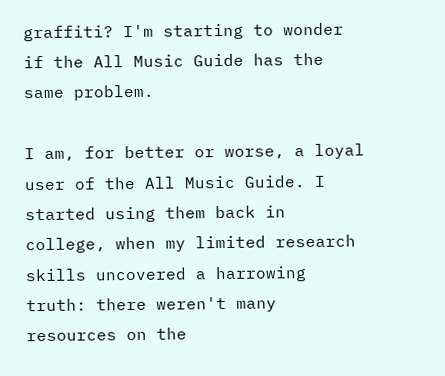graffiti? I'm starting to wonder if the All Music Guide has the same problem.

I am, for better or worse, a loyal user of the All Music Guide. I started using them back in college, when my limited research skills uncovered a harrowing truth: there weren't many resources on the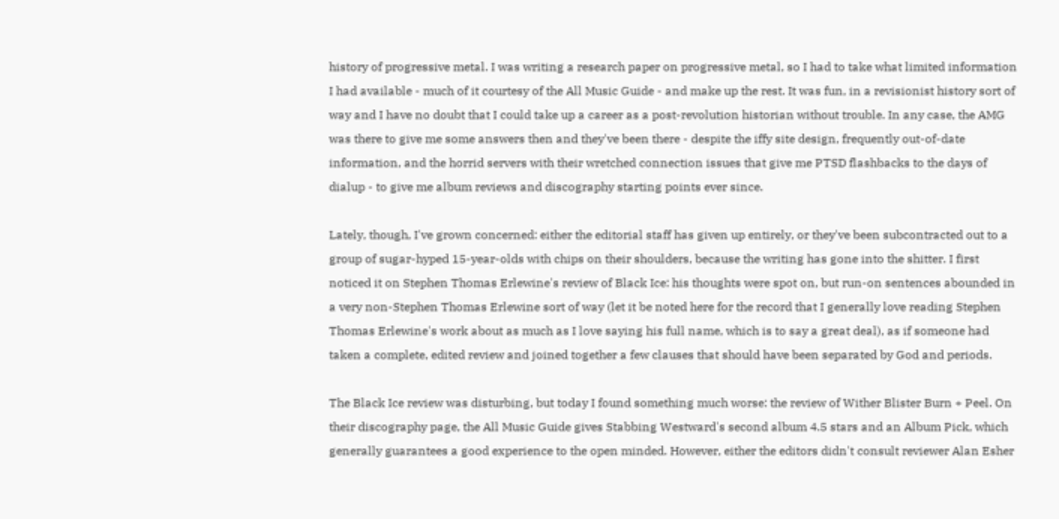history of progressive metal. I was writing a research paper on progressive metal, so I had to take what limited information I had available - much of it courtesy of the All Music Guide - and make up the rest. It was fun, in a revisionist history sort of way and I have no doubt that I could take up a career as a post-revolution historian without trouble. In any case, the AMG was there to give me some answers then and they've been there - despite the iffy site design, frequently out-of-date information, and the horrid servers with their wretched connection issues that give me PTSD flashbacks to the days of dialup - to give me album reviews and discography starting points ever since.

Lately, though, I've grown concerned: either the editorial staff has given up entirely, or they've been subcontracted out to a group of sugar-hyped 15-year-olds with chips on their shoulders, because the writing has gone into the shitter. I first noticed it on Stephen Thomas Erlewine's review of Black Ice: his thoughts were spot on, but run-on sentences abounded in a very non-Stephen Thomas Erlewine sort of way (let it be noted here for the record that I generally love reading Stephen Thomas Erlewine's work about as much as I love saying his full name, which is to say a great deal), as if someone had taken a complete, edited review and joined together a few clauses that should have been separated by God and periods.

The Black Ice review was disturbing, but today I found something much worse: the review of Wither Blister Burn + Peel. On their discography page, the All Music Guide gives Stabbing Westward's second album 4.5 stars and an Album Pick, which generally guarantees a good experience to the open minded. However, either the editors didn't consult reviewer Alan Esher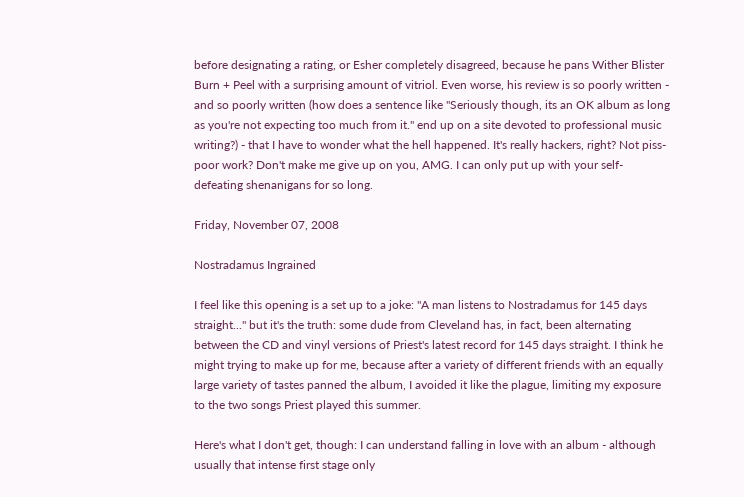before designating a rating, or Esher completely disagreed, because he pans Wither Blister Burn + Peel with a surprising amount of vitriol. Even worse, his review is so poorly written - and so poorly written (how does a sentence like "Seriously though, its an OK album as long as you're not expecting too much from it." end up on a site devoted to professional music writing?) - that I have to wonder what the hell happened. It's really hackers, right? Not piss-poor work? Don't make me give up on you, AMG. I can only put up with your self-defeating shenanigans for so long.

Friday, November 07, 2008

Nostradamus Ingrained

I feel like this opening is a set up to a joke: "A man listens to Nostradamus for 145 days straight..." but it's the truth: some dude from Cleveland has, in fact, been alternating between the CD and vinyl versions of Priest's latest record for 145 days straight. I think he might trying to make up for me, because after a variety of different friends with an equally large variety of tastes panned the album, I avoided it like the plague, limiting my exposure to the two songs Priest played this summer.

Here's what I don't get, though: I can understand falling in love with an album - although usually that intense first stage only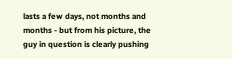lasts a few days, not months and months - but from his picture, the guy in question is clearly pushing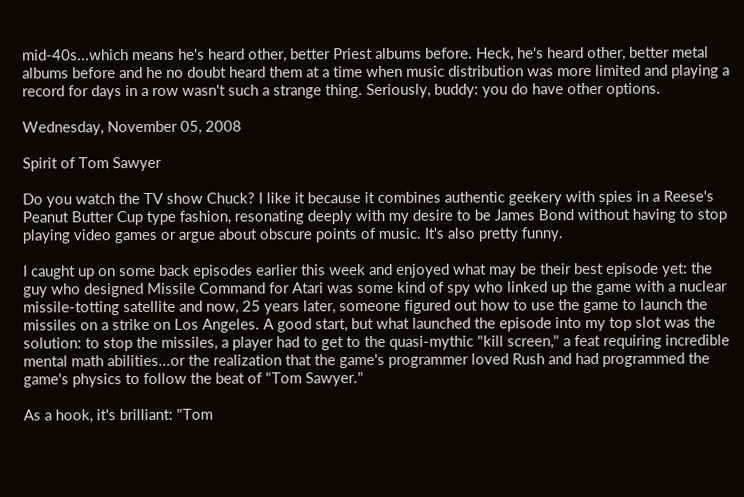mid-40s...which means he's heard other, better Priest albums before. Heck, he's heard other, better metal albums before and he no doubt heard them at a time when music distribution was more limited and playing a record for days in a row wasn't such a strange thing. Seriously, buddy: you do have other options.

Wednesday, November 05, 2008

Spirit of Tom Sawyer

Do you watch the TV show Chuck? I like it because it combines authentic geekery with spies in a Reese's Peanut Butter Cup type fashion, resonating deeply with my desire to be James Bond without having to stop playing video games or argue about obscure points of music. It's also pretty funny.

I caught up on some back episodes earlier this week and enjoyed what may be their best episode yet: the guy who designed Missile Command for Atari was some kind of spy who linked up the game with a nuclear missile-totting satellite and now, 25 years later, someone figured out how to use the game to launch the missiles on a strike on Los Angeles. A good start, but what launched the episode into my top slot was the solution: to stop the missiles, a player had to get to the quasi-mythic "kill screen," a feat requiring incredible mental math abilities...or the realization that the game's programmer loved Rush and had programmed the game's physics to follow the beat of "Tom Sawyer."

As a hook, it's brilliant: "Tom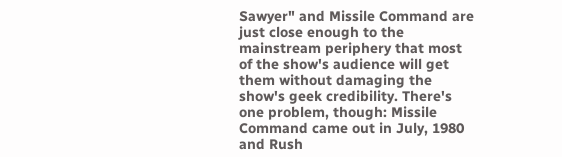Sawyer" and Missile Command are just close enough to the mainstream periphery that most of the show's audience will get them without damaging the show's geek credibility. There's one problem, though: Missile Command came out in July, 1980 and Rush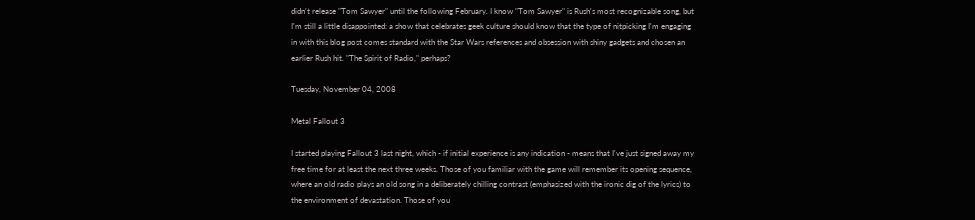didn't release "Tom Sawyer" until the following February. I know "Tom Sawyer" is Rush's most recognizable song, but I'm still a little disappointed: a show that celebrates geek culture should know that the type of nitpicking I'm engaging in with this blog post comes standard with the Star Wars references and obsession with shiny gadgets and chosen an earlier Rush hit. "The Spirit of Radio," perhaps?

Tuesday, November 04, 2008

Metal Fallout 3

I started playing Fallout 3 last night, which - if initial experience is any indication - means that I've just signed away my free time for at least the next three weeks. Those of you familiar with the game will remember its opening sequence, where an old radio plays an old song in a deliberately chilling contrast (emphasized with the ironic dig of the lyrics) to the environment of devastation. Those of you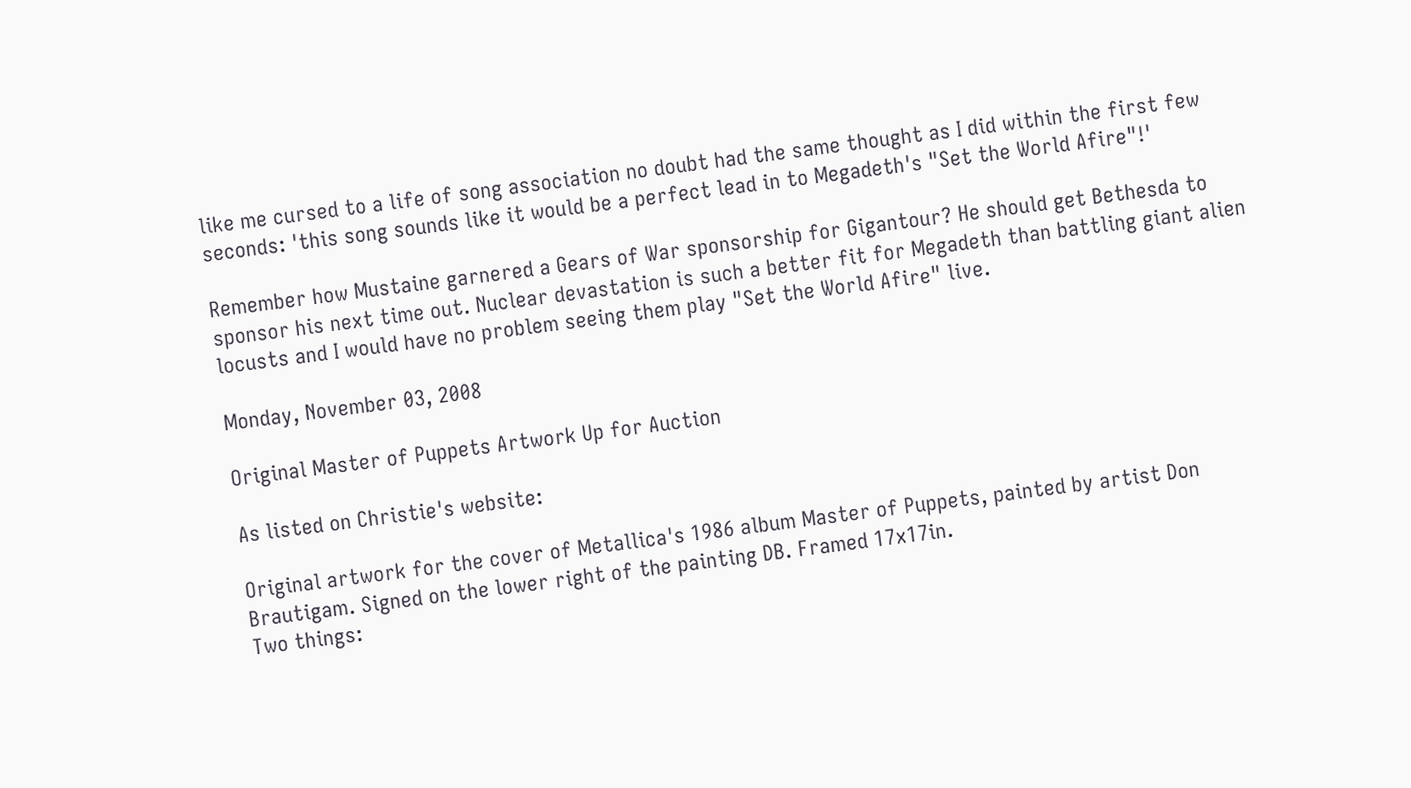like me cursed to a life of song association no doubt had the same thought as I did within the first few seconds: 'this song sounds like it would be a perfect lead in to Megadeth's "Set the World Afire"!'

Remember how Mustaine garnered a Gears of War sponsorship for Gigantour? He should get Bethesda to sponsor his next time out. Nuclear devastation is such a better fit for Megadeth than battling giant alien locusts and I would have no problem seeing them play "Set the World Afire" live.

Monday, November 03, 2008

Original Master of Puppets Artwork Up for Auction

As listed on Christie's website:

Original artwork for the cover of Metallica's 1986 album Master of Puppets, painted by artist Don Brautigam. Signed on the lower right of the painting DB. Framed 17x17in.
Two things: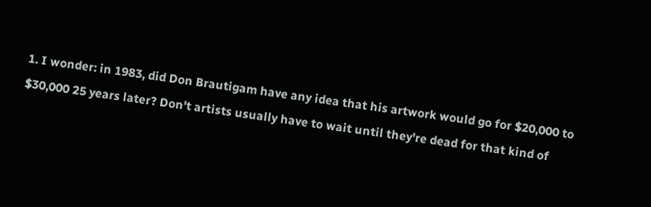1. I wonder: in 1983, did Don Brautigam have any idea that his artwork would go for $20,000 to $30,000 25 years later? Don't artists usually have to wait until they're dead for that kind of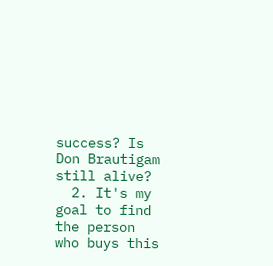success? Is Don Brautigam still alive?
  2. It's my goal to find the person who buys this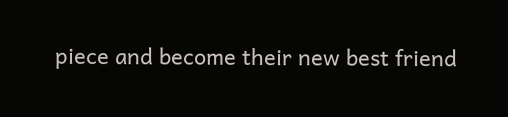piece and become their new best friend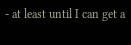- at least until I can get a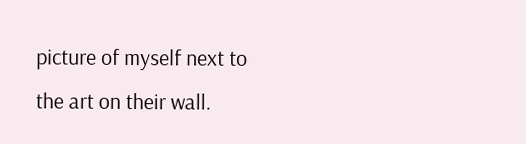picture of myself next to the art on their wall.